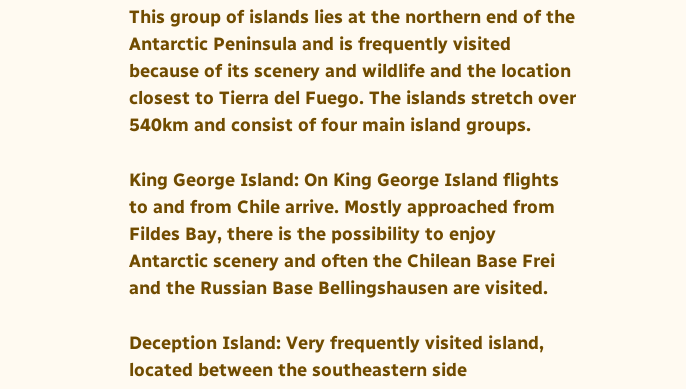This group of islands lies at the northern end of the Antarctic Peninsula and is frequently visited because of its scenery and wildlife and the location closest to Tierra del Fuego. The islands stretch over 540km and consist of four main island groups.

King George Island: On King George Island flights to and from Chile arrive. Mostly approached from Fildes Bay, there is the possibility to enjoy Antarctic scenery and often the Chilean Base Frei and the Russian Base Bellingshausen are visited.

Deception Island: Very frequently visited island, located between the southeastern side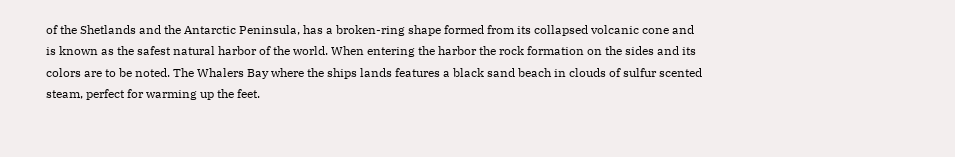of the Shetlands and the Antarctic Peninsula, has a broken-ring shape formed from its collapsed volcanic cone and is known as the safest natural harbor of the world. When entering the harbor the rock formation on the sides and its colors are to be noted. The Whalers Bay where the ships lands features a black sand beach in clouds of sulfur scented steam, perfect for warming up the feet.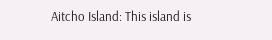Aitcho Island: This island is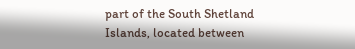part of the South Shetland Islands, located between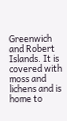Greenwich and Robert Islands. It is covered with moss and lichens and is home to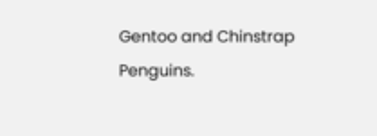Gentoo and Chinstrap Penguins.